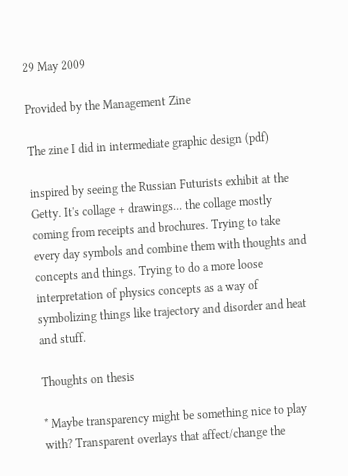29 May 2009

Provided by the Management Zine

The zine I did in intermediate graphic design (pdf)

inspired by seeing the Russian Futurists exhibit at the Getty. It's collage + drawings... the collage mostly coming from receipts and brochures. Trying to take every day symbols and combine them with thoughts and concepts and things. Trying to do a more loose interpretation of physics concepts as a way of symbolizing things like trajectory and disorder and heat and stuff.

Thoughts on thesis

* Maybe transparency might be something nice to play with? Transparent overlays that affect/change the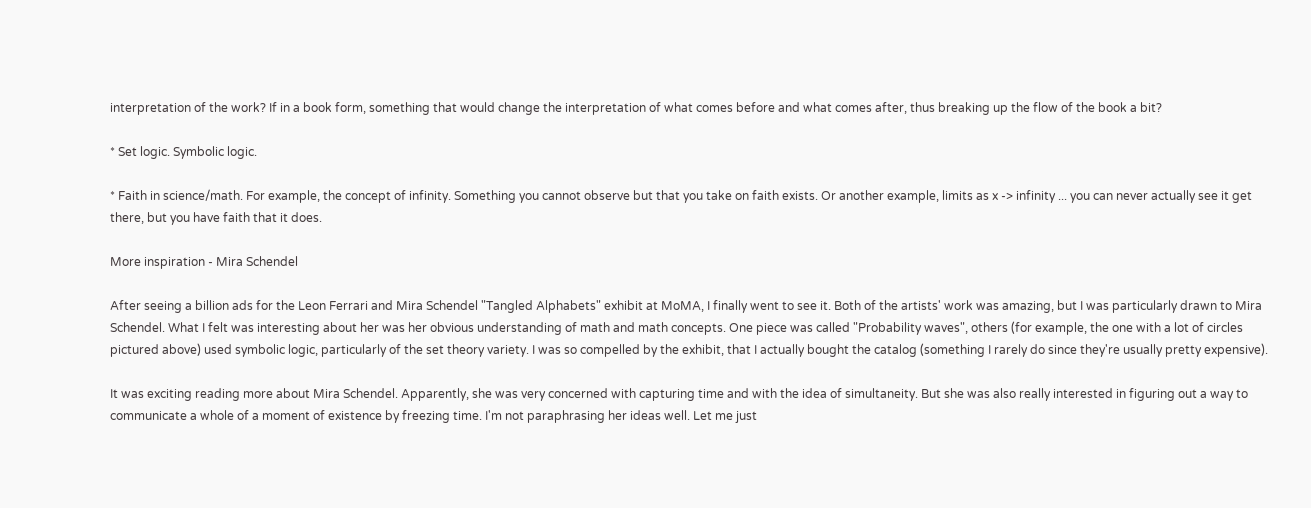interpretation of the work? If in a book form, something that would change the interpretation of what comes before and what comes after, thus breaking up the flow of the book a bit?

* Set logic. Symbolic logic.

* Faith in science/math. For example, the concept of infinity. Something you cannot observe but that you take on faith exists. Or another example, limits as x -> infinity ... you can never actually see it get there, but you have faith that it does.

More inspiration - Mira Schendel

After seeing a billion ads for the Leon Ferrari and Mira Schendel "Tangled Alphabets" exhibit at MoMA, I finally went to see it. Both of the artists' work was amazing, but I was particularly drawn to Mira Schendel. What I felt was interesting about her was her obvious understanding of math and math concepts. One piece was called "Probability waves", others (for example, the one with a lot of circles pictured above) used symbolic logic, particularly of the set theory variety. I was so compelled by the exhibit, that I actually bought the catalog (something I rarely do since they're usually pretty expensive).

It was exciting reading more about Mira Schendel. Apparently, she was very concerned with capturing time and with the idea of simultaneity. But she was also really interested in figuring out a way to communicate a whole of a moment of existence by freezing time. I'm not paraphrasing her ideas well. Let me just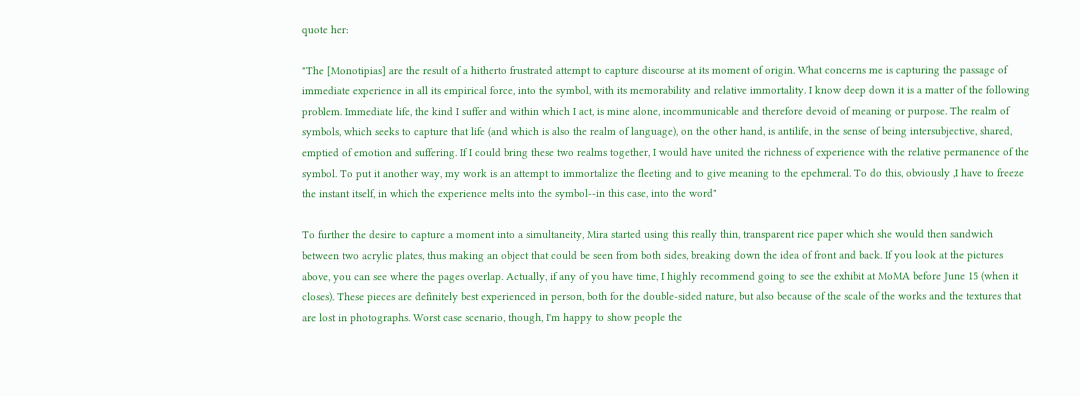quote her:

"The [Monotipias] are the result of a hitherto frustrated attempt to capture discourse at its moment of origin. What concerns me is capturing the passage of immediate experience in all its empirical force, into the symbol, with its memorability and relative immortality. I know deep down it is a matter of the following problem. Immediate life, the kind I suffer and within which I act, is mine alone, incommunicable and therefore devoid of meaning or purpose. The realm of symbols, which seeks to capture that life (and which is also the realm of language), on the other hand, is antilife, in the sense of being intersubjective, shared, emptied of emotion and suffering. If I could bring these two realms together, I would have united the richness of experience with the relative permanence of the symbol. To put it another way, my work is an attempt to immortalize the fleeting and to give meaning to the epehmeral. To do this, obviously ,I have to freeze the instant itself, in which the experience melts into the symbol--in this case, into the word"

To further the desire to capture a moment into a simultaneity, Mira started using this really thin, transparent rice paper which she would then sandwich between two acrylic plates, thus making an object that could be seen from both sides, breaking down the idea of front and back. If you look at the pictures above, you can see where the pages overlap. Actually, if any of you have time, I highly recommend going to see the exhibit at MoMA before June 15 (when it closes). These pieces are definitely best experienced in person, both for the double-sided nature, but also because of the scale of the works and the textures that are lost in photographs. Worst case scenario, though, I'm happy to show people the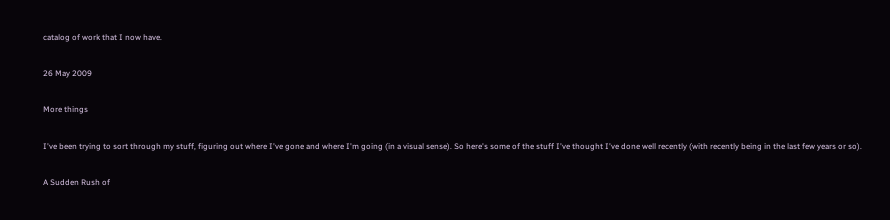catalog of work that I now have.

26 May 2009

More things

I've been trying to sort through my stuff, figuring out where I've gone and where I'm going (in a visual sense). So here's some of the stuff I've thought I've done well recently (with recently being in the last few years or so).

A Sudden Rush of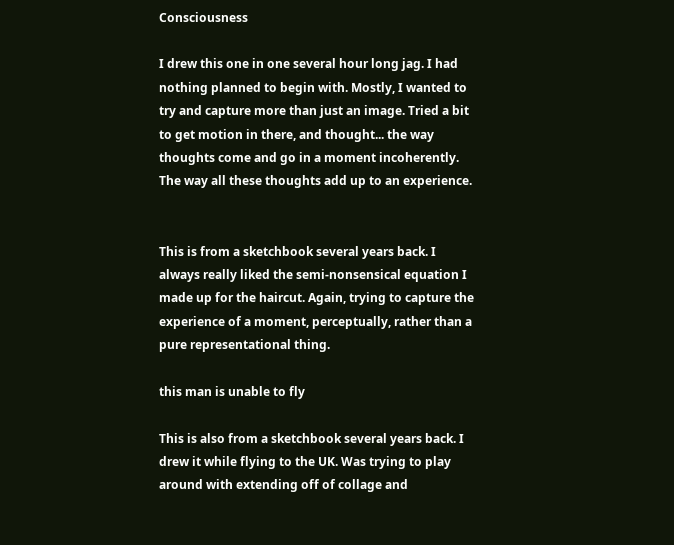Consciousness

I drew this one in one several hour long jag. I had nothing planned to begin with. Mostly, I wanted to try and capture more than just an image. Tried a bit to get motion in there, and thought... the way thoughts come and go in a moment incoherently. The way all these thoughts add up to an experience.


This is from a sketchbook several years back. I always really liked the semi-nonsensical equation I made up for the haircut. Again, trying to capture the experience of a moment, perceptually, rather than a pure representational thing.

this man is unable to fly

This is also from a sketchbook several years back. I drew it while flying to the UK. Was trying to play around with extending off of collage and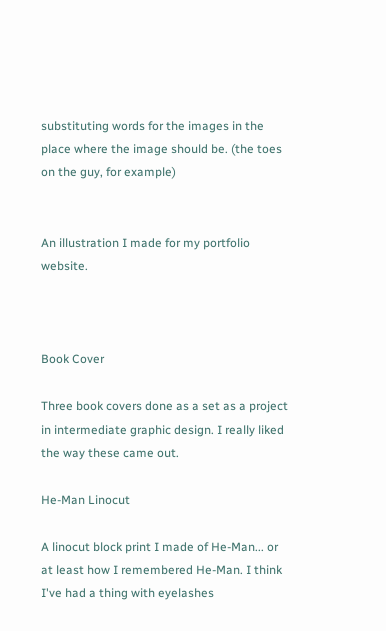substituting words for the images in the place where the image should be. (the toes on the guy, for example)


An illustration I made for my portfolio website.



Book Cover

Three book covers done as a set as a project in intermediate graphic design. I really liked the way these came out.

He-Man Linocut

A linocut block print I made of He-Man... or at least how I remembered He-Man. I think I've had a thing with eyelashes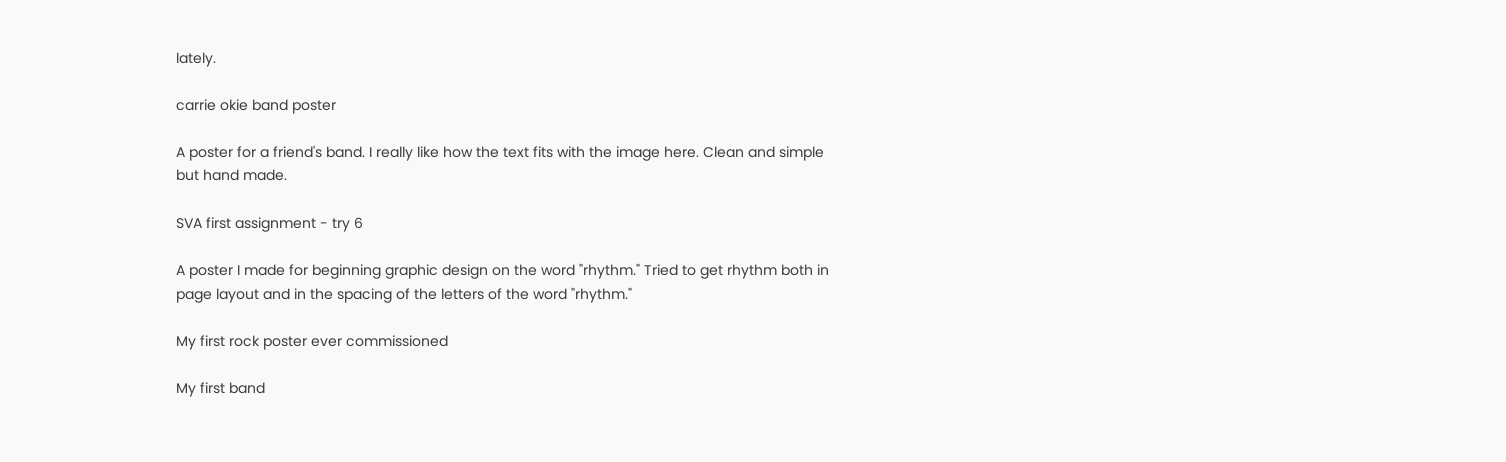lately.

carrie okie band poster

A poster for a friend's band. I really like how the text fits with the image here. Clean and simple but hand made.

SVA first assignment - try 6

A poster I made for beginning graphic design on the word "rhythm." Tried to get rhythm both in page layout and in the spacing of the letters of the word "rhythm."

My first rock poster ever commissioned

My first band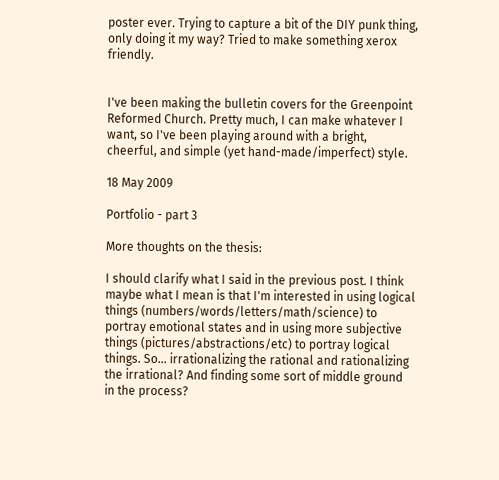poster ever. Trying to capture a bit of the DIY punk thing, only doing it my way? Tried to make something xerox friendly.


I've been making the bulletin covers for the Greenpoint Reformed Church. Pretty much, I can make whatever I want, so I've been playing around with a bright, cheerful, and simple (yet hand-made/imperfect) style.

18 May 2009

Portfolio - part 3

More thoughts on the thesis:

I should clarify what I said in the previous post. I think maybe what I mean is that I'm interested in using logical things (numbers/words/letters/math/science) to portray emotional states and in using more subjective things (pictures/abstractions/etc) to portray logical things. So... irrationalizing the rational and rationalizing the irrational? And finding some sort of middle ground in the process?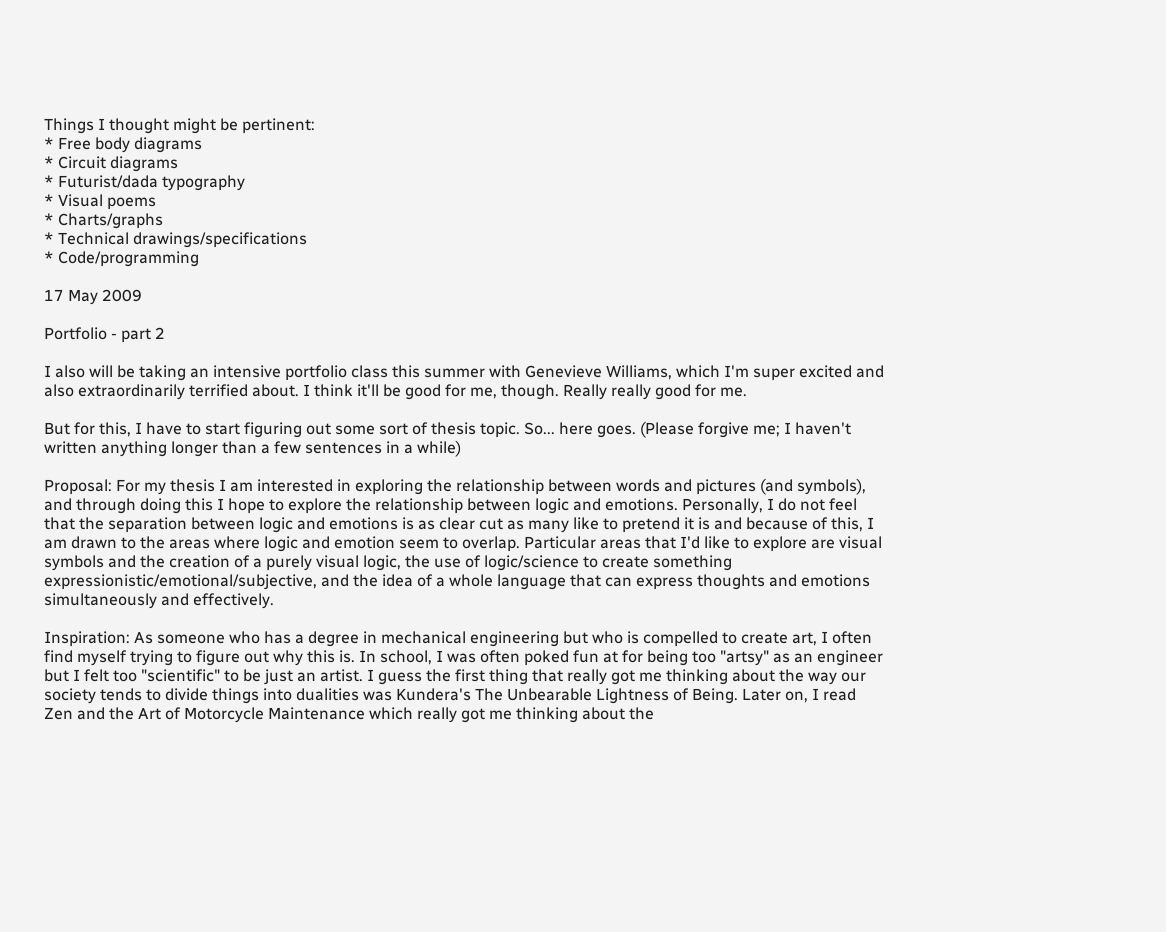Things I thought might be pertinent:
* Free body diagrams
* Circuit diagrams
* Futurist/dada typography
* Visual poems
* Charts/graphs
* Technical drawings/specifications
* Code/programming

17 May 2009

Portfolio - part 2

I also will be taking an intensive portfolio class this summer with Genevieve Williams, which I'm super excited and also extraordinarily terrified about. I think it'll be good for me, though. Really really good for me.

But for this, I have to start figuring out some sort of thesis topic. So... here goes. (Please forgive me; I haven't written anything longer than a few sentences in a while)

Proposal: For my thesis I am interested in exploring the relationship between words and pictures (and symbols), and through doing this I hope to explore the relationship between logic and emotions. Personally, I do not feel that the separation between logic and emotions is as clear cut as many like to pretend it is and because of this, I am drawn to the areas where logic and emotion seem to overlap. Particular areas that I'd like to explore are visual symbols and the creation of a purely visual logic, the use of logic/science to create something expressionistic/emotional/subjective, and the idea of a whole language that can express thoughts and emotions simultaneously and effectively.

Inspiration: As someone who has a degree in mechanical engineering but who is compelled to create art, I often find myself trying to figure out why this is. In school, I was often poked fun at for being too "artsy" as an engineer but I felt too "scientific" to be just an artist. I guess the first thing that really got me thinking about the way our society tends to divide things into dualities was Kundera's The Unbearable Lightness of Being. Later on, I read Zen and the Art of Motorcycle Maintenance which really got me thinking about the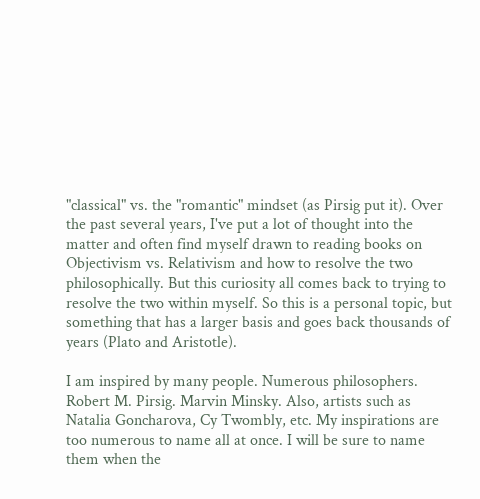"classical" vs. the "romantic" mindset (as Pirsig put it). Over the past several years, I've put a lot of thought into the matter and often find myself drawn to reading books on Objectivism vs. Relativism and how to resolve the two philosophically. But this curiosity all comes back to trying to resolve the two within myself. So this is a personal topic, but something that has a larger basis and goes back thousands of years (Plato and Aristotle).

I am inspired by many people. Numerous philosophers. Robert M. Pirsig. Marvin Minsky. Also, artists such as Natalia Goncharova, Cy Twombly, etc. My inspirations are too numerous to name all at once. I will be sure to name them when the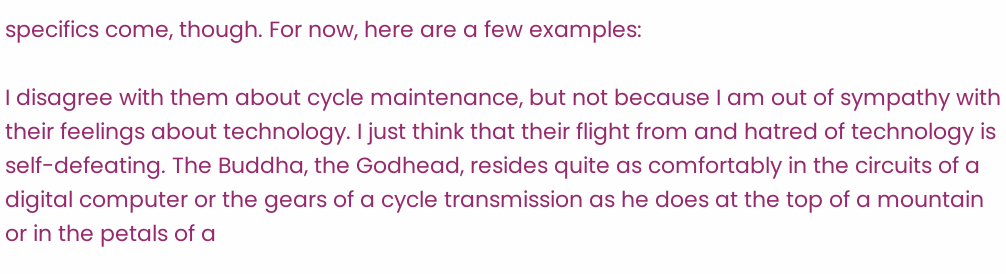specifics come, though. For now, here are a few examples:

I disagree with them about cycle maintenance, but not because I am out of sympathy with their feelings about technology. I just think that their flight from and hatred of technology is self-defeating. The Buddha, the Godhead, resides quite as comfortably in the circuits of a digital computer or the gears of a cycle transmission as he does at the top of a mountain or in the petals of a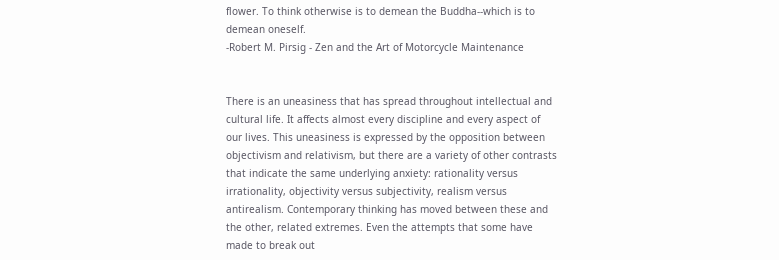flower. To think otherwise is to demean the Buddha--which is to demean oneself.
-Robert M. Pirsig - Zen and the Art of Motorcycle Maintenance


There is an uneasiness that has spread throughout intellectual and cultural life. It affects almost every discipline and every aspect of our lives. This uneasiness is expressed by the opposition between objectivism and relativism, but there are a variety of other contrasts that indicate the same underlying anxiety: rationality versus irrationality, objectivity versus subjectivity, realism versus antirealism. Contemporary thinking has moved between these and the other, related extremes. Even the attempts that some have made to break out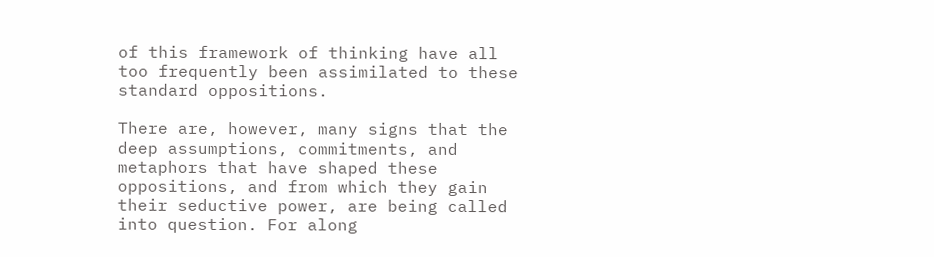of this framework of thinking have all too frequently been assimilated to these standard oppositions.

There are, however, many signs that the deep assumptions, commitments, and metaphors that have shaped these oppositions, and from which they gain their seductive power, are being called into question. For along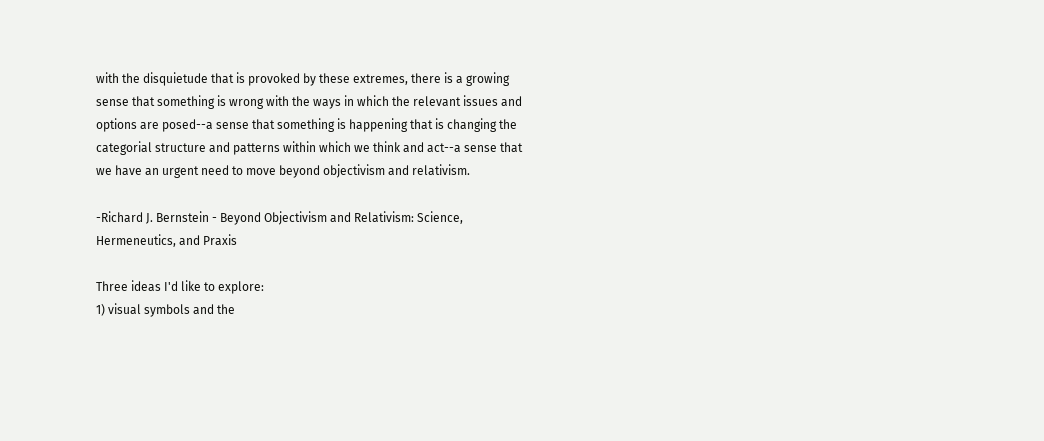with the disquietude that is provoked by these extremes, there is a growing sense that something is wrong with the ways in which the relevant issues and options are posed--a sense that something is happening that is changing the categorial structure and patterns within which we think and act--a sense that we have an urgent need to move beyond objectivism and relativism.

-Richard J. Bernstein - Beyond Objectivism and Relativism: Science, Hermeneutics, and Praxis

Three ideas I'd like to explore:
1) visual symbols and the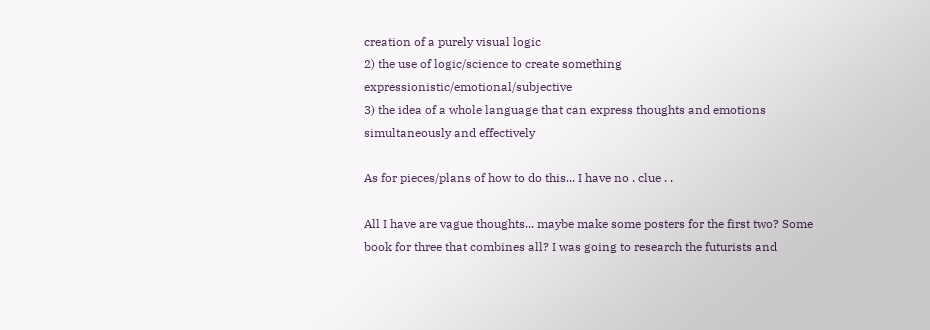creation of a purely visual logic
2) the use of logic/science to create something expressionistic/emotional/subjective
3) the idea of a whole language that can express thoughts and emotions simultaneously and effectively

As for pieces/plans of how to do this... I have no . clue . .

All I have are vague thoughts... maybe make some posters for the first two? Some book for three that combines all? I was going to research the futurists and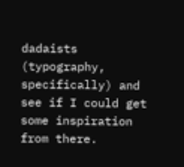dadaists (typography, specifically) and see if I could get some inspiration from there.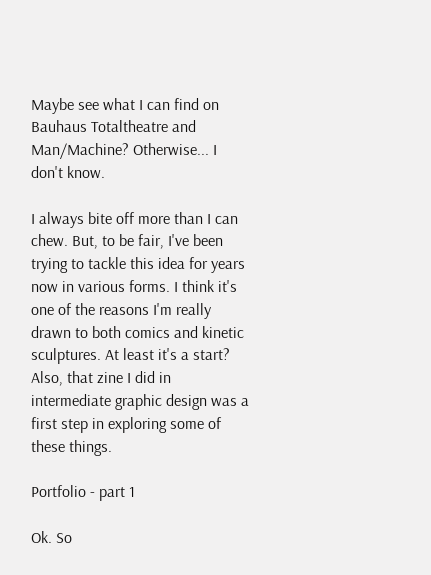Maybe see what I can find on Bauhaus Totaltheatre and Man/Machine? Otherwise... I don't know.

I always bite off more than I can chew. But, to be fair, I've been trying to tackle this idea for years now in various forms. I think it's one of the reasons I'm really drawn to both comics and kinetic sculptures. At least it's a start? Also, that zine I did in intermediate graphic design was a first step in exploring some of these things.

Portfolio - part 1

Ok. So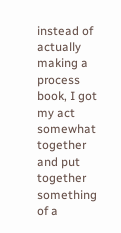instead of actually making a process book, I got my act somewhat together and put together something of a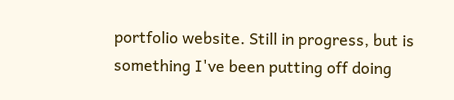portfolio website. Still in progress, but is something I've been putting off doing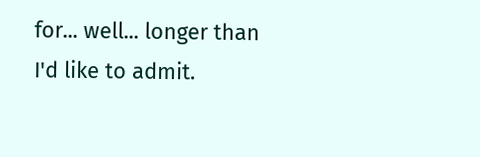for... well... longer than I'd like to admit.